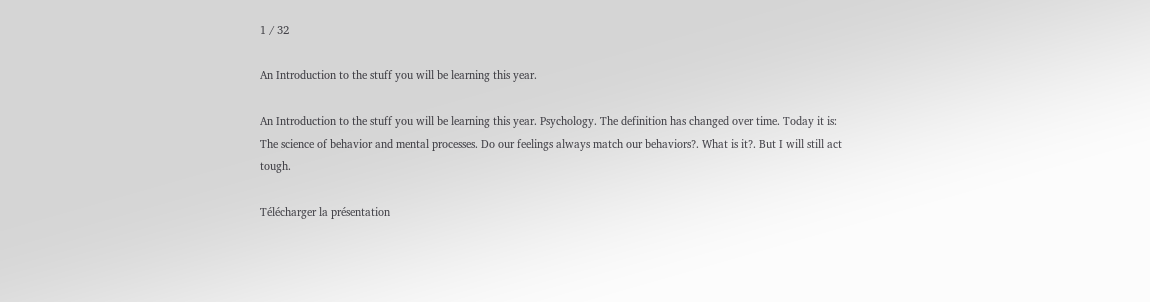1 / 32

An Introduction to the stuff you will be learning this year.

An Introduction to the stuff you will be learning this year. Psychology. The definition has changed over time. Today it is: The science of behavior and mental processes. Do our feelings always match our behaviors?. What is it?. But I will still act tough.

Télécharger la présentation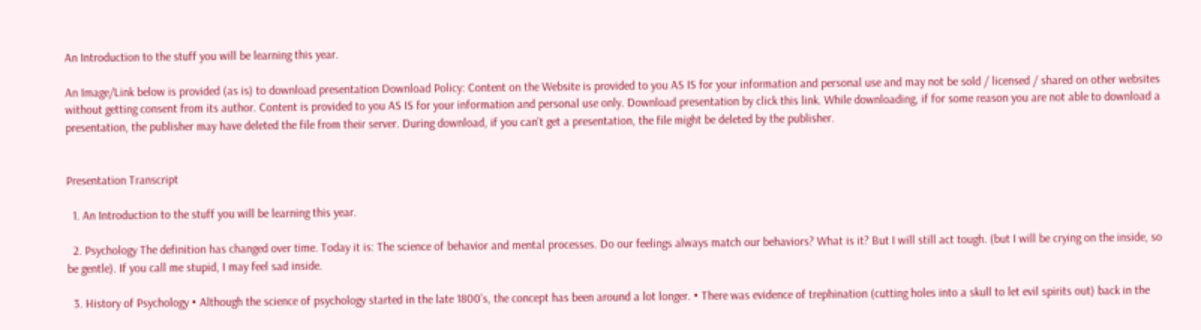An Introduction to the stuff you will be learning this year.

An Image/Link below is provided (as is) to download presentation Download Policy: Content on the Website is provided to you AS IS for your information and personal use and may not be sold / licensed / shared on other websites without getting consent from its author. Content is provided to you AS IS for your information and personal use only. Download presentation by click this link. While downloading, if for some reason you are not able to download a presentation, the publisher may have deleted the file from their server. During download, if you can't get a presentation, the file might be deleted by the publisher.


Presentation Transcript

  1. An Introduction to the stuff you will be learning this year.

  2. Psychology The definition has changed over time. Today it is: The science of behavior and mental processes. Do our feelings always match our behaviors? What is it? But I will still act tough. (but I will be crying on the inside, so be gentle). If you call me stupid, I may feel sad inside.

  3. History of Psychology • Although the science of psychology started in the late 1800’s, the concept has been around a lot longer. • There was evidence of trephination (cutting holes into a skull to let evil spirits out) back in the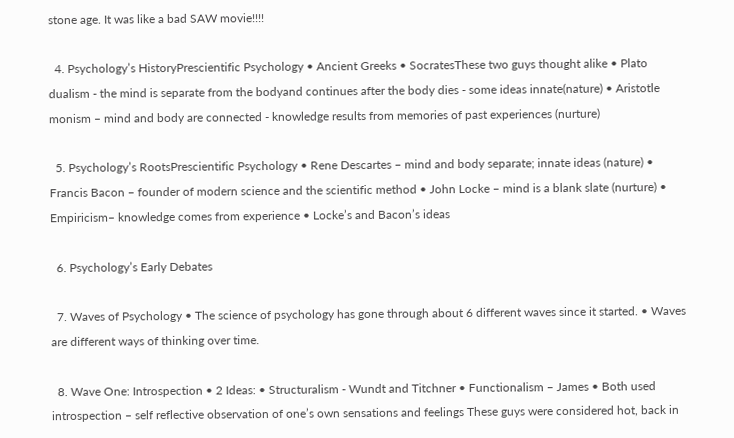stone age. It was like a bad SAW movie!!!!

  4. Psychology’s HistoryPrescientific Psychology • Ancient Greeks • SocratesThese two guys thought alike • Plato dualism - the mind is separate from the bodyand continues after the body dies - some ideas innate(nature) • Aristotle monism – mind and body are connected - knowledge results from memories of past experiences (nurture)

  5. Psychology’s RootsPrescientific Psychology • Rene Descartes – mind and body separate; innate ideas (nature) • Francis Bacon – founder of modern science and the scientific method • John Locke – mind is a blank slate (nurture) • Empiricism– knowledge comes from experience • Locke’s and Bacon’s ideas

  6. Psychology’s Early Debates

  7. Waves of Psychology • The science of psychology has gone through about 6 different waves since it started. • Waves are different ways of thinking over time.

  8. Wave One: Introspection • 2 Ideas: • Structuralism - Wundt and Titchner • Functionalism – James • Both used introspection – self reflective observation of one’s own sensations and feelings These guys were considered hot, back in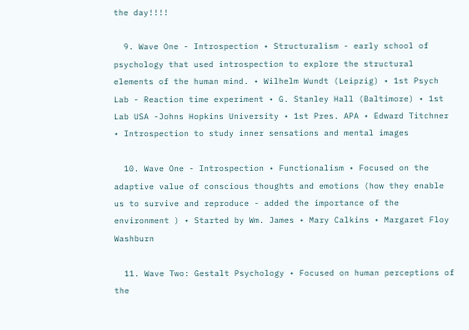the day!!!!

  9. Wave One - Introspection • Structuralism - early school of psychology that used introspection to explore the structural elements of the human mind. • Wilhelm Wundt (Leipzig) • 1st Psych Lab - Reaction time experiment • G. Stanley Hall (Baltimore) • 1st Lab USA -Johns Hopkins University • 1st Pres. APA • Edward Titchner • Introspection to study inner sensations and mental images

  10. Wave One - Introspection • Functionalism • Focused on the adaptive value of conscious thoughts and emotions (how they enable us to survive and reproduce - added the importance of the environment ) • Started by Wm. James • Mary Calkins • Margaret Floy Washburn

  11. Wave Two: Gestalt Psychology • Focused on human perceptions of the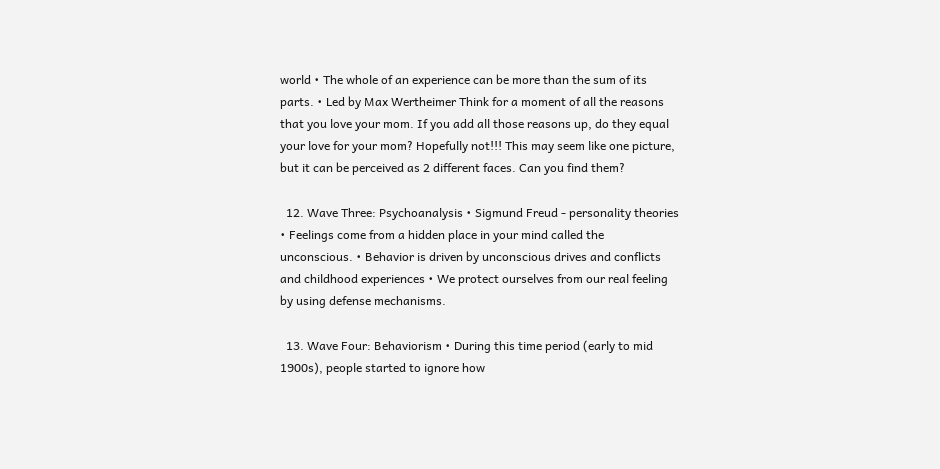world • The whole of an experience can be more than the sum of its parts. • Led by Max Wertheimer Think for a moment of all the reasons that you love your mom. If you add all those reasons up, do they equal your love for your mom? Hopefully not!!! This may seem like one picture, but it can be perceived as 2 different faces. Can you find them?

  12. Wave Three: Psychoanalysis • Sigmund Freud - personality theories • Feelings come from a hidden place in your mind called the unconscious. • Behavior is driven by unconscious drives and conflicts and childhood experiences • We protect ourselves from our real feeling by using defense mechanisms.

  13. Wave Four: Behaviorism • During this time period (early to mid 1900s), people started to ignore how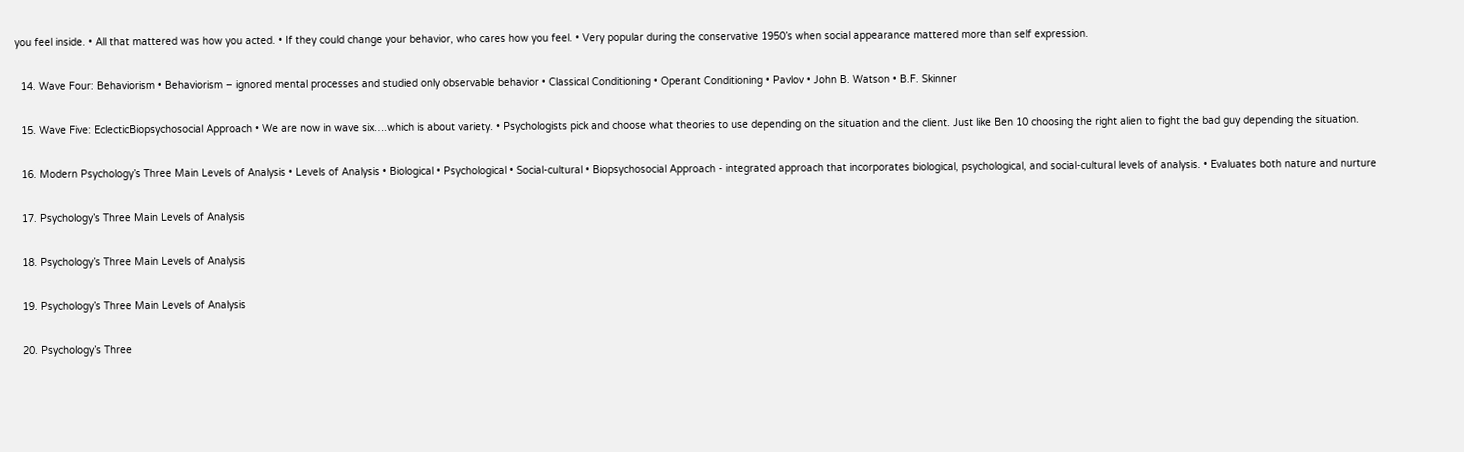you feel inside. • All that mattered was how you acted. • If they could change your behavior, who cares how you feel. • Very popular during the conservative 1950’s when social appearance mattered more than self expression.

  14. Wave Four: Behaviorism • Behaviorism – ignored mental processes and studied only observable behavior • Classical Conditioning • Operant Conditioning • Pavlov • John B. Watson • B.F. Skinner

  15. Wave Five: EclecticBiopsychosocial Approach • We are now in wave six….which is about variety. • Psychologists pick and choose what theories to use depending on the situation and the client. Just like Ben 10 choosing the right alien to fight the bad guy depending the situation.

  16. Modern Psychology’s Three Main Levels of Analysis • Levels of Analysis • Biological • Psychological • Social-cultural • Biopsychosocial Approach - integrated approach that incorporates biological, psychological, and social-cultural levels of analysis. • Evaluates both nature and nurture

  17. Psychology’s Three Main Levels of Analysis

  18. Psychology’s Three Main Levels of Analysis

  19. Psychology’s Three Main Levels of Analysis

  20. Psychology’s Three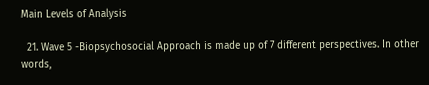Main Levels of Analysis

  21. Wave 5 -Biopsychosocial Approach is made up of 7 different perspectives. In other words,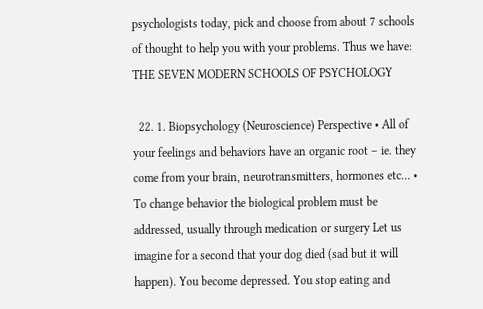psychologists today, pick and choose from about 7 schools of thought to help you with your problems. Thus we have: THE SEVEN MODERN SCHOOLS OF PSYCHOLOGY

  22. 1. Biopsychology (Neuroscience) Perspective • All of your feelings and behaviors have an organic root – ie. they come from your brain, neurotransmitters, hormones etc… • To change behavior the biological problem must be addressed, usually through medication or surgery Let us imagine for a second that your dog died (sad but it will happen). You become depressed. You stop eating and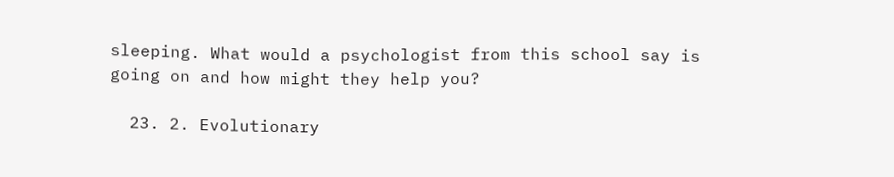sleeping. What would a psychologist from this school say is going on and how might they help you?

  23. 2. Evolutionary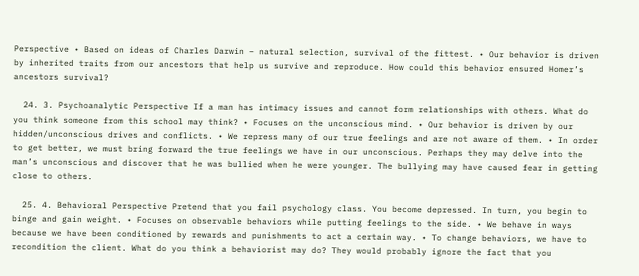Perspective • Based on ideas of Charles Darwin – natural selection, survival of the fittest. • Our behavior is driven by inherited traits from our ancestors that help us survive and reproduce. How could this behavior ensured Homer’s ancestors survival?

  24. 3. Psychoanalytic Perspective If a man has intimacy issues and cannot form relationships with others. What do you think someone from this school may think? • Focuses on the unconscious mind. • Our behavior is driven by our hidden/unconscious drives and conflicts. • We repress many of our true feelings and are not aware of them. • In order to get better, we must bring forward the true feelings we have in our unconscious. Perhaps they may delve into the man’s unconscious and discover that he was bullied when he were younger. The bullying may have caused fear in getting close to others.

  25. 4. Behavioral Perspective Pretend that you fail psychology class. You become depressed. In turn, you begin to binge and gain weight. • Focuses on observable behaviors while putting feelings to the side. • We behave in ways because we have been conditioned by rewards and punishments to act a certain way. • To change behaviors, we have to recondition the client. What do you think a behaviorist may do? They would probably ignore the fact that you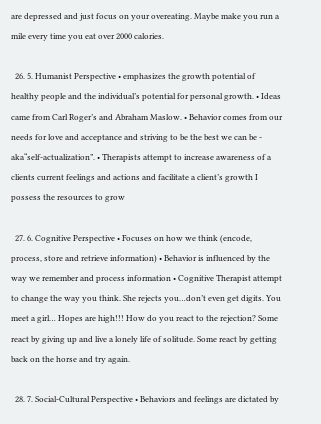are depressed and just focus on your overeating. Maybe make you run a mile every time you eat over 2000 calories.

  26. 5. Humanist Perspective • emphasizes the growth potential of healthy people and the individual’s potential for personal growth. • Ideas came from Carl Roger’s and Abraham Maslow. • Behavior comes from our needs for love and acceptance and striving to be the best we can be - aka“self-actualization”. • Therapists attempt to increase awareness of a clients current feelings and actions and facilitate a client’s growth I possess the resources to grow

  27. 6. Cognitive Perspective • Focuses on how we think (encode, process, store and retrieve information) • Behavior is influenced by the way we remember and process information • Cognitive Therapist attempt to change the way you think. She rejects you…don’t even get digits. You meet a girl… Hopes are high!!! How do you react to the rejection? Some react by giving up and live a lonely life of solitude. Some react by getting back on the horse and try again.

  28. 7. Social-Cultural Perspective • Behaviors and feelings are dictated by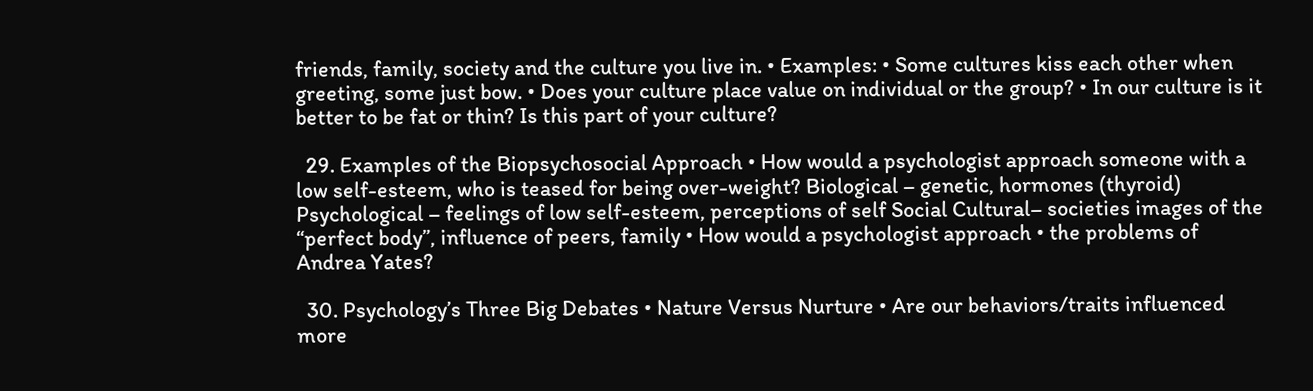friends, family, society and the culture you live in. • Examples: • Some cultures kiss each other when greeting, some just bow. • Does your culture place value on individual or the group? • In our culture is it better to be fat or thin? Is this part of your culture?

  29. Examples of the Biopsychosocial Approach • How would a psychologist approach someone with a low self-esteem, who is teased for being over-weight? Biological – genetic, hormones (thyroid) Psychological – feelings of low self-esteem, perceptions of self Social Cultural– societies images of the “perfect body”, influence of peers, family • How would a psychologist approach • the problems of Andrea Yates?

  30. Psychology’s Three Big Debates • Nature Versus Nurture • Are our behaviors/traits influenced more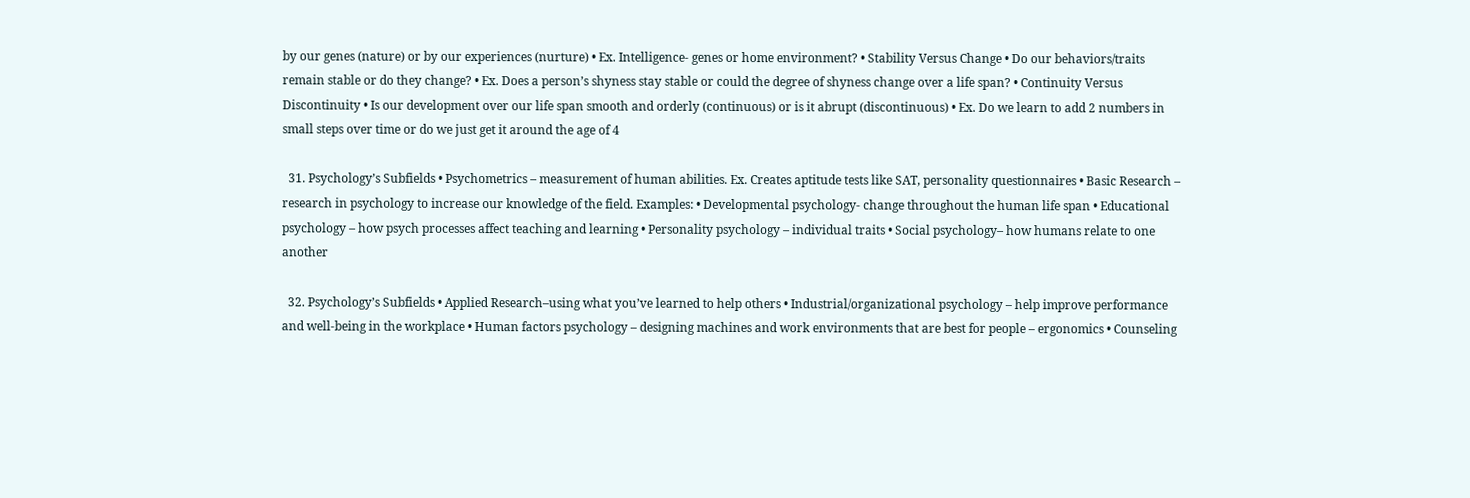by our genes (nature) or by our experiences (nurture) • Ex. Intelligence- genes or home environment? • Stability Versus Change • Do our behaviors/traits remain stable or do they change? • Ex. Does a person’s shyness stay stable or could the degree of shyness change over a life span? • Continuity Versus Discontinuity • Is our development over our life span smooth and orderly (continuous) or is it abrupt (discontinuous) • Ex. Do we learn to add 2 numbers in small steps over time or do we just get it around the age of 4

  31. Psychology’s Subfields • Psychometrics – measurement of human abilities. Ex. Creates aptitude tests like SAT, personality questionnaires • Basic Research – research in psychology to increase our knowledge of the field. Examples: • Developmental psychology- change throughout the human life span • Educational psychology – how psych processes affect teaching and learning • Personality psychology – individual traits • Social psychology– how humans relate to one another

  32. Psychology’s Subfields • Applied Research–using what you’ve learned to help others • Industrial/organizational psychology – help improve performance and well-being in the workplace • Human factors psychology – designing machines and work environments that are best for people – ergonomics • Counseling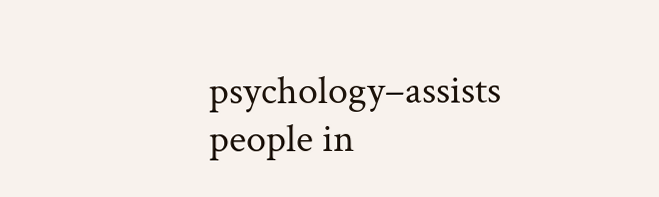psychology–assists people in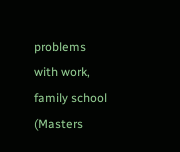problems with work, family school (Masters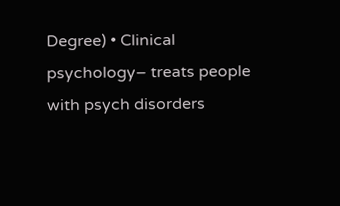Degree) • Clinical psychology– treats people with psych disorders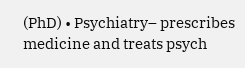(PhD) • Psychiatry– prescribes medicine and treats psych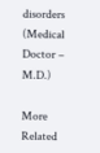disorders (Medical Doctor – M.D.)

More Related